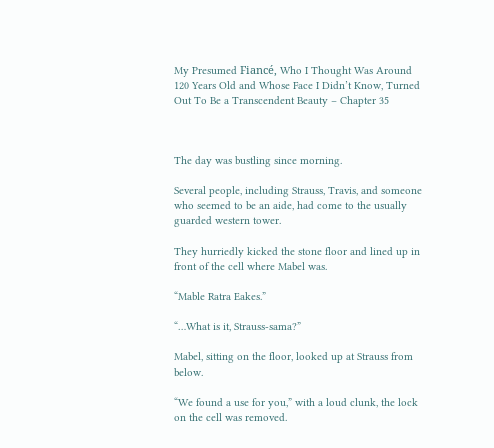My Presumed Fiancé, Who I Thought Was Around 120 Years Old and Whose Face I Didn’t Know, Turned Out To Be a Transcendent Beauty – Chapter 35



The day was bustling since morning.

Several people, including Strauss, Travis, and someone who seemed to be an aide, had come to the usually guarded western tower.

They hurriedly kicked the stone floor and lined up in front of the cell where Mabel was.

“Mable Ratra Eakes.”

“…What is it, Strauss-sama?”

Mabel, sitting on the floor, looked up at Strauss from below.

“We found a use for you,” with a loud clunk, the lock on the cell was removed.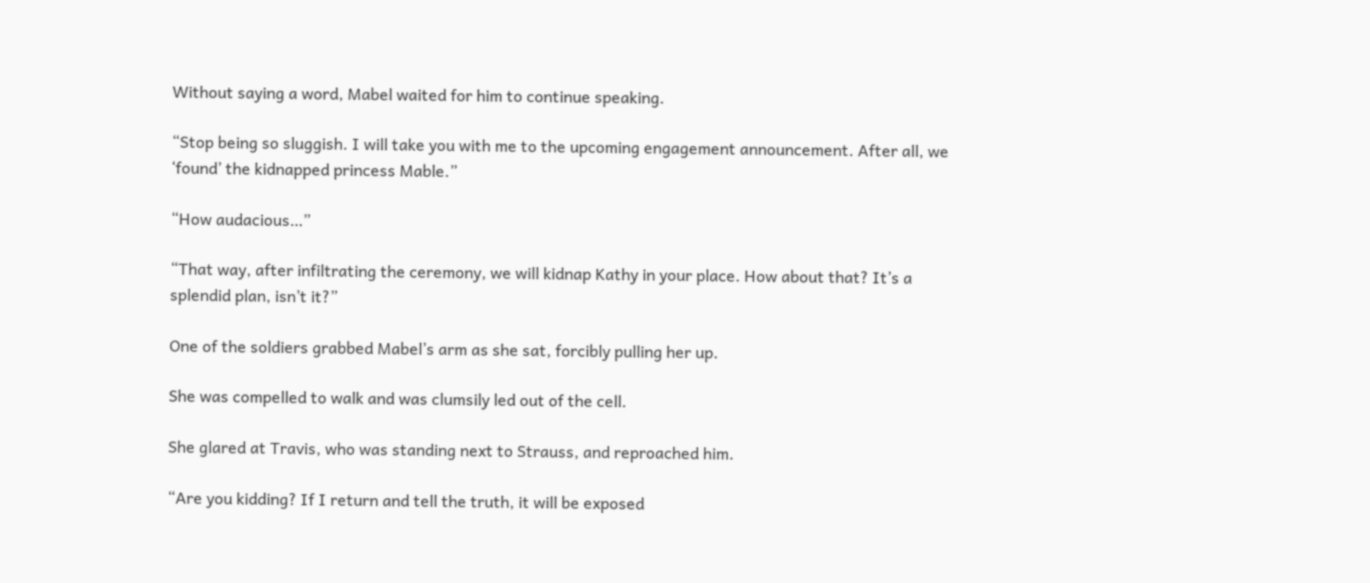Without saying a word, Mabel waited for him to continue speaking.

“Stop being so sluggish. I will take you with me to the upcoming engagement announcement. After all, we ‘found’ the kidnapped princess Mable.”

“How audacious…”

“That way, after infiltrating the ceremony, we will kidnap Kathy in your place. How about that? It’s a splendid plan, isn’t it?”

One of the soldiers grabbed Mabel’s arm as she sat, forcibly pulling her up.

She was compelled to walk and was clumsily led out of the cell.

She glared at Travis, who was standing next to Strauss, and reproached him.

“Are you kidding? If I return and tell the truth, it will be exposed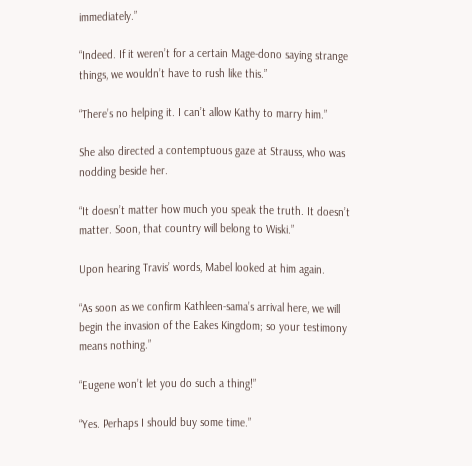immediately.”

“Indeed. If it weren’t for a certain Mage-dono saying strange things, we wouldn’t have to rush like this.”

“There’s no helping it. I can’t allow Kathy to marry him.”

She also directed a contemptuous gaze at Strauss, who was nodding beside her.

“It doesn’t matter how much you speak the truth. It doesn’t matter. Soon, that country will belong to Wiski.”

Upon hearing Travis’ words, Mabel looked at him again.

“As soon as we confirm Kathleen-sama’s arrival here, we will begin the invasion of the Eakes Kingdom; so your testimony means nothing.”

“Eugene won’t let you do such a thing!”

“Yes. Perhaps I should buy some time.”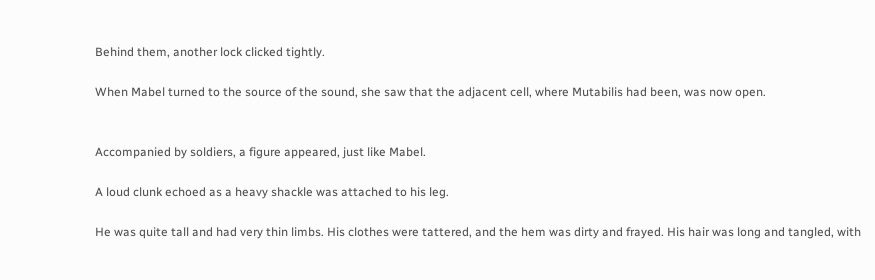Behind them, another lock clicked tightly.

When Mabel turned to the source of the sound, she saw that the adjacent cell, where Mutabilis had been, was now open.


Accompanied by soldiers, a figure appeared, just like Mabel.

A loud clunk echoed as a heavy shackle was attached to his leg.

He was quite tall and had very thin limbs. His clothes were tattered, and the hem was dirty and frayed. His hair was long and tangled, with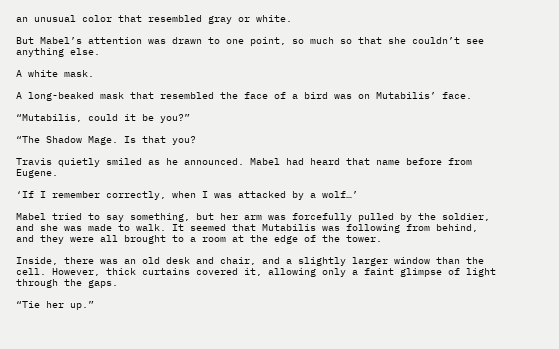an unusual color that resembled gray or white.

But Mabel’s attention was drawn to one point, so much so that she couldn’t see anything else.

A white mask.

A long-beaked mask that resembled the face of a bird was on Mutabilis’ face.

“Mutabilis, could it be you?”

“The Shadow Mage. Is that you?

Travis quietly smiled as he announced. Mabel had heard that name before from Eugene.

‘If I remember correctly, when I was attacked by a wolf…’

Mabel tried to say something, but her arm was forcefully pulled by the soldier, and she was made to walk. It seemed that Mutabilis was following from behind, and they were all brought to a room at the edge of the tower.

Inside, there was an old desk and chair, and a slightly larger window than the cell. However, thick curtains covered it, allowing only a faint glimpse of light through the gaps.

“Tie her up.”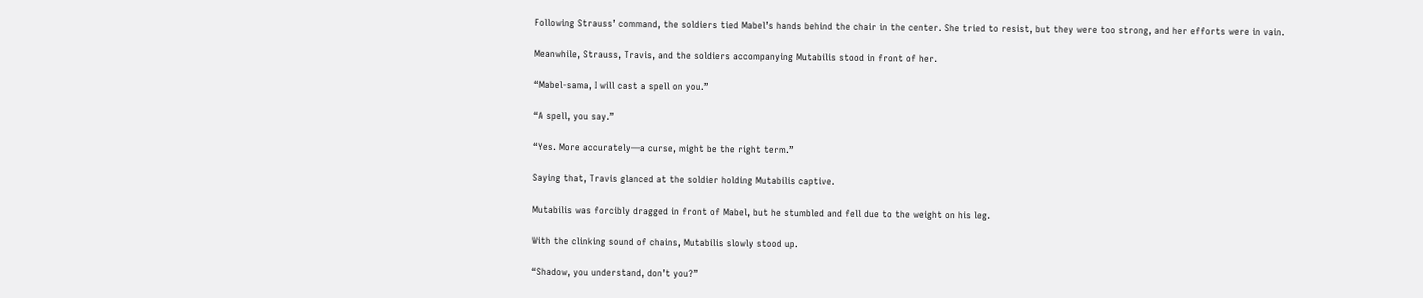Following Strauss’ command, the soldiers tied Mabel’s hands behind the chair in the center. She tried to resist, but they were too strong, and her efforts were in vain.

Meanwhile, Strauss, Travis, and the soldiers accompanying Mutabilis stood in front of her.

“Mabel-sama, I will cast a spell on you.”

“A spell, you say.”

“Yes. More accurately―a curse, might be the right term.”

Saying that, Travis glanced at the soldier holding Mutabilis captive.

Mutabilis was forcibly dragged in front of Mabel, but he stumbled and fell due to the weight on his leg.

With the clinking sound of chains, Mutabilis slowly stood up.

“Shadow, you understand, don’t you?”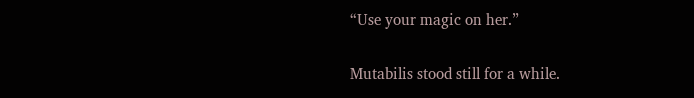“Use your magic on her.”

Mutabilis stood still for a while.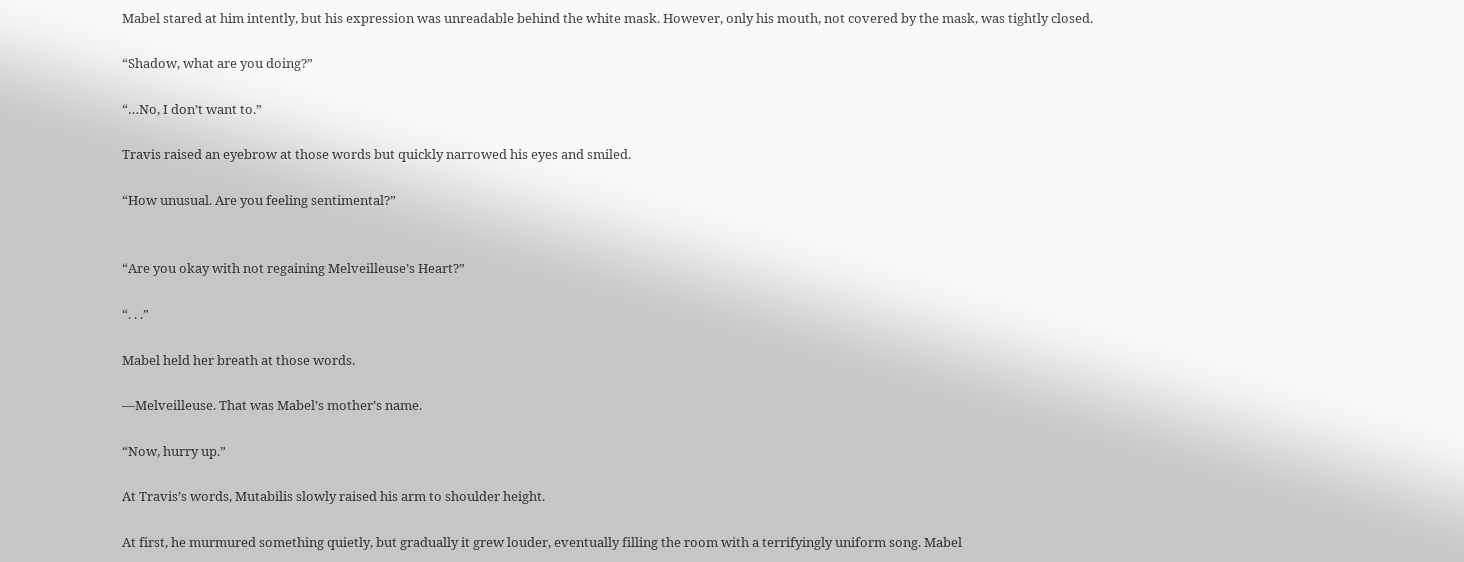Mabel stared at him intently, but his expression was unreadable behind the white mask. However, only his mouth, not covered by the mask, was tightly closed.

“Shadow, what are you doing?”

“…No, I don’t want to.”

Travis raised an eyebrow at those words but quickly narrowed his eyes and smiled.

“How unusual. Are you feeling sentimental?”


“Are you okay with not regaining Melveilleuse’s Heart?”

“. . .”

Mabel held her breath at those words.

―Melveilleuse. That was Mabel’s mother’s name.

“Now, hurry up.”

At Travis’s words, Mutabilis slowly raised his arm to shoulder height.

At first, he murmured something quietly, but gradually it grew louder, eventually filling the room with a terrifyingly uniform song. Mabel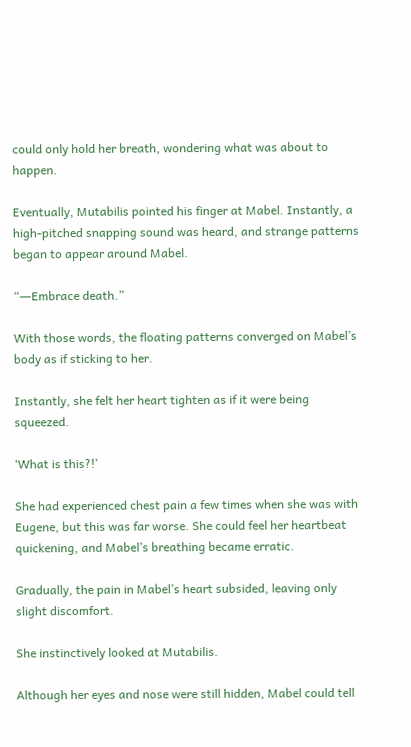could only hold her breath, wondering what was about to happen.

Eventually, Mutabilis pointed his finger at Mabel. Instantly, a high-pitched snapping sound was heard, and strange patterns began to appear around Mabel.

“―Embrace death.”

With those words, the floating patterns converged on Mabel’s body as if sticking to her.

Instantly, she felt her heart tighten as if it were being squeezed.

‘What is this?!’

She had experienced chest pain a few times when she was with Eugene, but this was far worse. She could feel her heartbeat quickening, and Mabel’s breathing became erratic.

Gradually, the pain in Mabel’s heart subsided, leaving only slight discomfort.

She instinctively looked at Mutabilis.

Although her eyes and nose were still hidden, Mabel could tell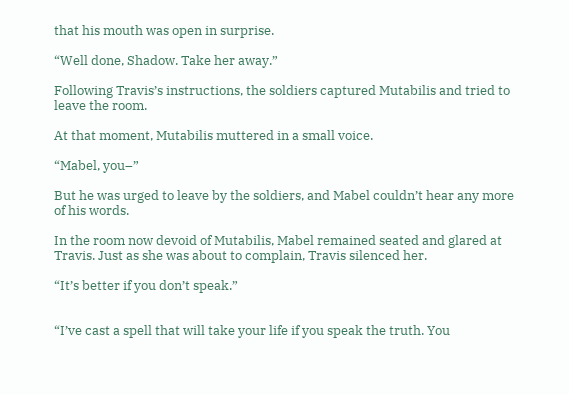that his mouth was open in surprise.

“Well done, Shadow. Take her away.”

Following Travis’s instructions, the soldiers captured Mutabilis and tried to leave the room.

At that moment, Mutabilis muttered in a small voice.

“Mabel, you–”

But he was urged to leave by the soldiers, and Mabel couldn’t hear any more of his words.

In the room now devoid of Mutabilis, Mabel remained seated and glared at Travis. Just as she was about to complain, Travis silenced her.

“It’s better if you don’t speak.”


“I’ve cast a spell that will take your life if you speak the truth. You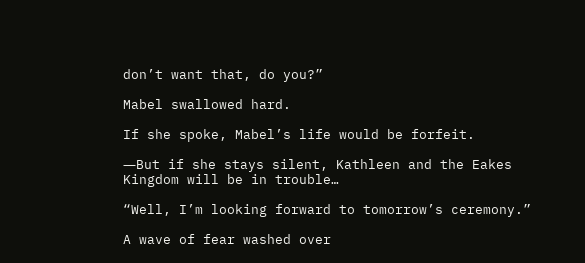don’t want that, do you?”

Mabel swallowed hard.

If she spoke, Mabel’s life would be forfeit.

―But if she stays silent, Kathleen and the Eakes Kingdom will be in trouble…

“Well, I’m looking forward to tomorrow’s ceremony.”

A wave of fear washed over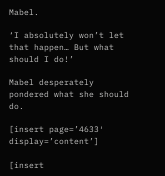Mabel.

‘I absolutely won’t let that happen… But what should I do!’

Mabel desperately pondered what she should do.

[insert page=’4633′ display=’content’]

[insert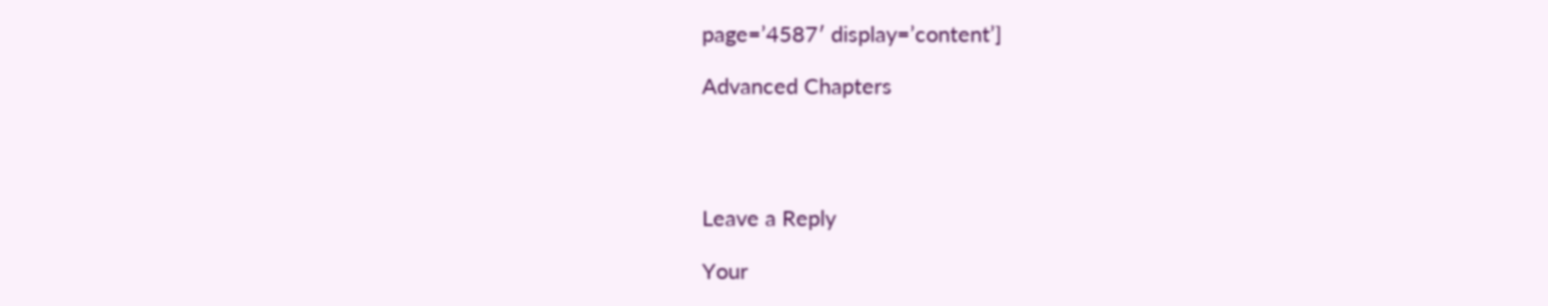page=’4587′ display=’content’]

Advanced Chapters




Leave a Reply

Your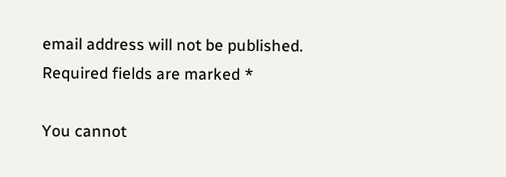email address will not be published. Required fields are marked *

You cannot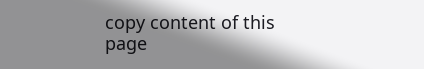copy content of this page